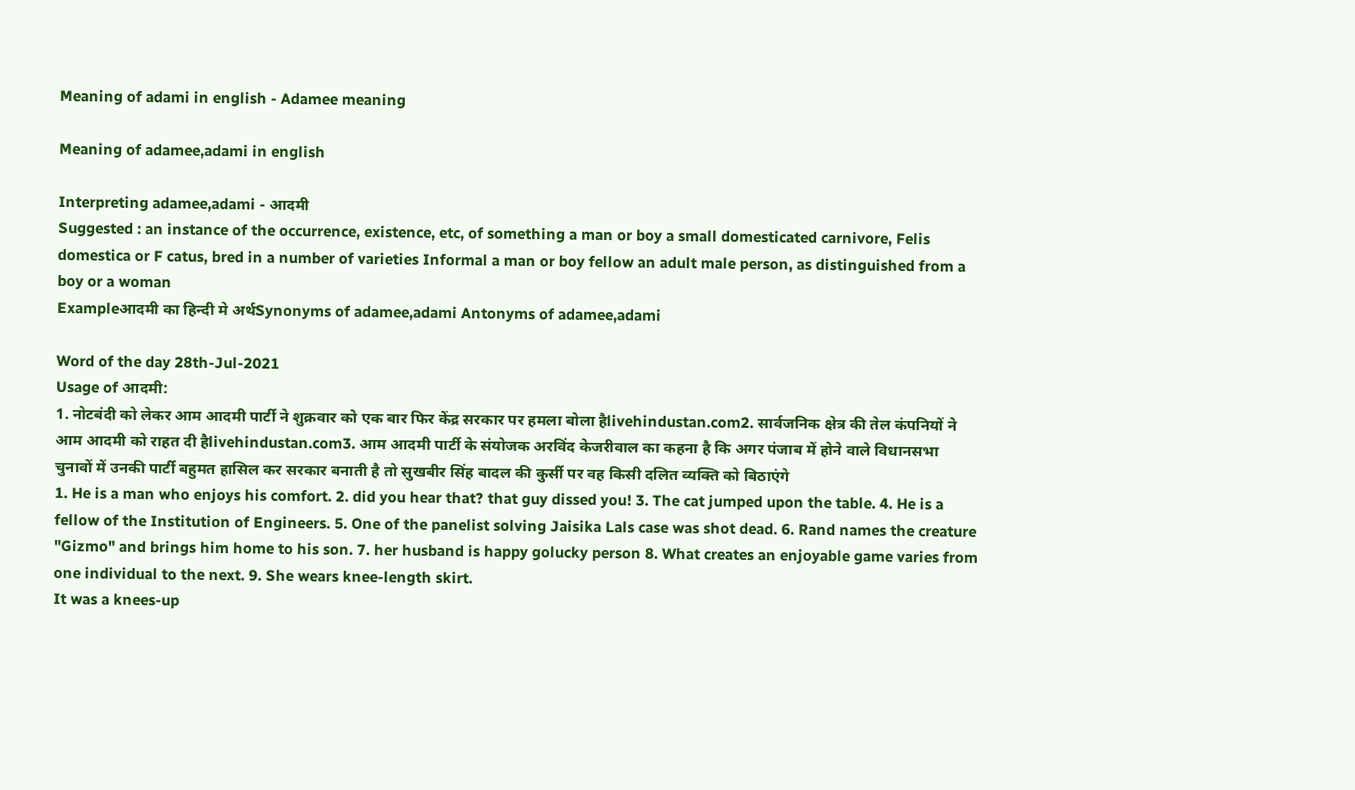Meaning of adami in english - Adamee meaning

Meaning of adamee,adami in english

Interpreting adamee,adami - आदमी
Suggested : an instance of the occurrence, existence, etc, of something a man or boy a small domesticated carnivore, Felis domestica or F catus, bred in a number of varieties Informal a man or boy fellow an adult male person, as distinguished from a boy or a woman
Exampleआदमी का हिन्दी मे अर्थSynonyms of adamee,adami Antonyms of adamee,adami

Word of the day 28th-Jul-2021
Usage of आदमी:
1. नोटबंदी को लेकर आम आदमी पार्टी ने शुक्रवार को एक बार फिर केंद्र सरकार पर हमला बोला हैlivehindustan.com2. सार्वजनिक क्षेत्र की तेल कंपनियों ने आम आदमी को राहत दी हैlivehindustan.com3. आम आदमी पार्टी के संयोजक अरविंद केजरीवाल का कहना है कि अगर पंजाब में होने वाले विधानसभा चुनावों में उनकी पार्टी बहुमत हासिल कर सरकार बनाती है तो सुखबीर सिंह बादल की कुर्सी पर वह किसी दलित व्यक्ति को बिठाएंगे
1. He is a man who enjoys his comfort. 2. did you hear that? that guy dissed you! 3. The cat jumped upon the table. 4. He is a fellow of the Institution of Engineers. 5. One of the panelist solving Jaisika Lals case was shot dead. 6. Rand names the creature "Gizmo" and brings him home to his son. 7. her husband is happy golucky person 8. What creates an enjoyable game varies from one individual to the next. 9. She wears knee-length skirt.
It was a knees-up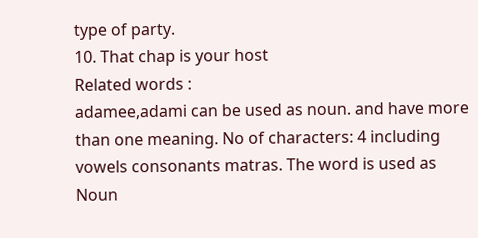type of party.
10. That chap is your host
Related words :
adamee,adami can be used as noun. and have more than one meaning. No of characters: 4 including vowels consonants matras. The word is used as Noun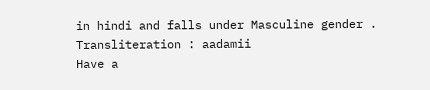in hindi and falls under Masculine gender . Transliteration : aadamii
Have a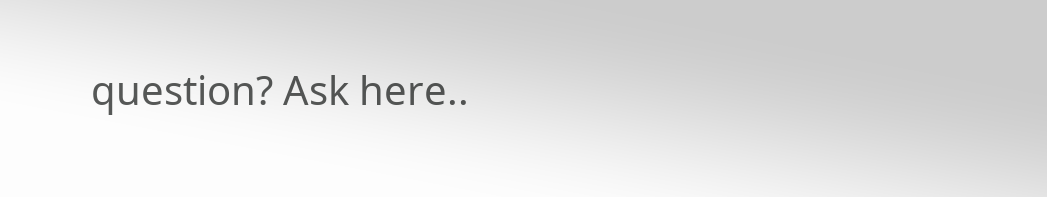question? Ask here..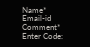Name*     Email-id    Comment* Enter Code: